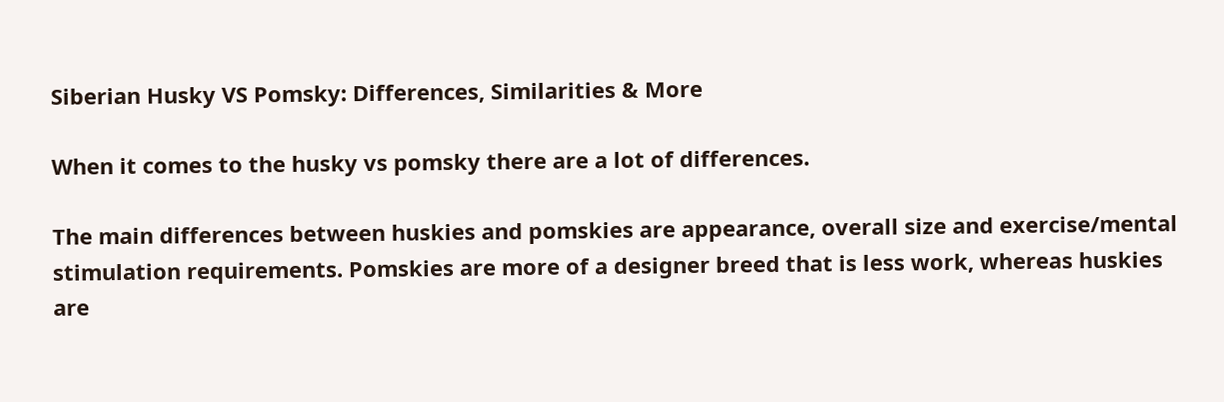Siberian Husky VS Pomsky: Differences, Similarities & More

When it comes to the husky vs pomsky there are a lot of differences.

The main differences between huskies and pomskies are appearance, overall size and exercise/mental stimulation requirements. Pomskies are more of a designer breed that is less work, whereas huskies are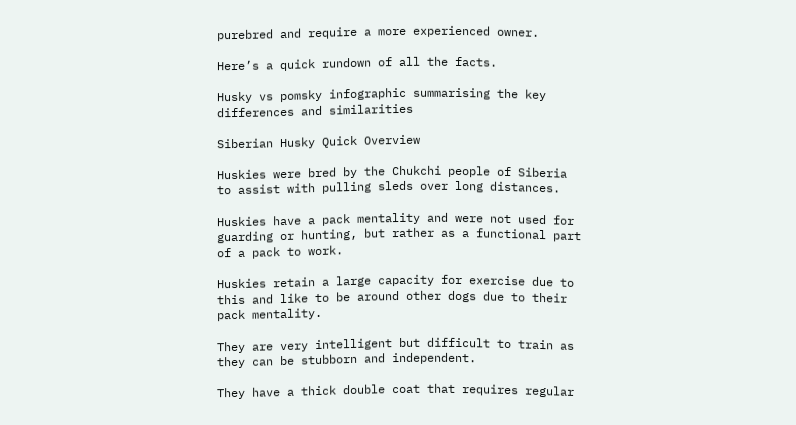purebred and require a more experienced owner.

Here’s a quick rundown of all the facts.

Husky vs pomsky infographic summarising the key differences and similarities

Siberian Husky Quick Overview

Huskies were bred by the Chukchi people of Siberia to assist with pulling sleds over long distances.

Huskies have a pack mentality and were not used for guarding or hunting, but rather as a functional part of a pack to work.

Huskies retain a large capacity for exercise due to this and like to be around other dogs due to their pack mentality.

They are very intelligent but difficult to train as they can be stubborn and independent.

They have a thick double coat that requires regular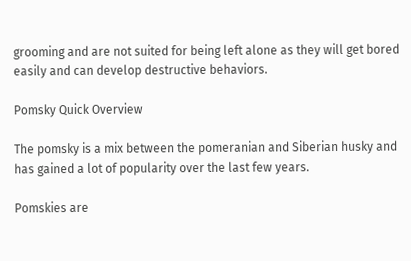grooming and are not suited for being left alone as they will get bored easily and can develop destructive behaviors.

Pomsky Quick Overview

The pomsky is a mix between the pomeranian and Siberian husky and has gained a lot of popularity over the last few years.

Pomskies are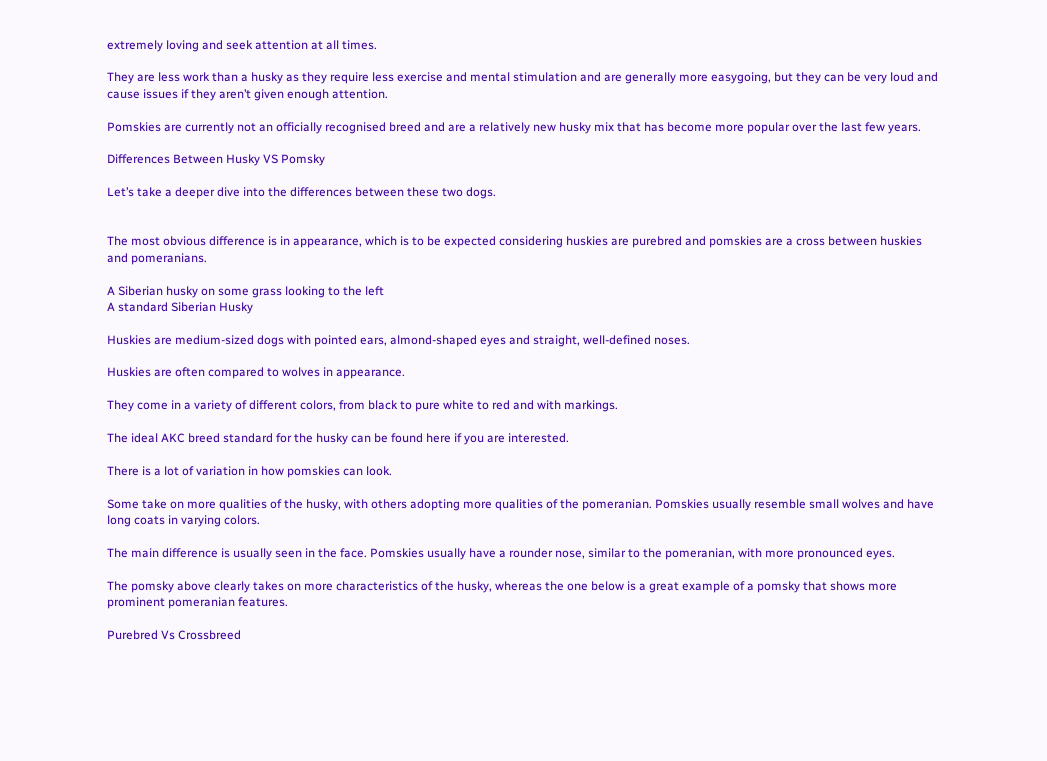extremely loving and seek attention at all times.

They are less work than a husky as they require less exercise and mental stimulation and are generally more easygoing, but they can be very loud and cause issues if they aren’t given enough attention.

Pomskies are currently not an officially recognised breed and are a relatively new husky mix that has become more popular over the last few years.

Differences Between Husky VS Pomsky

Let’s take a deeper dive into the differences between these two dogs.


The most obvious difference is in appearance, which is to be expected considering huskies are purebred and pomskies are a cross between huskies and pomeranians.

A Siberian husky on some grass looking to the left
A standard Siberian Husky

Huskies are medium-sized dogs with pointed ears, almond-shaped eyes and straight, well-defined noses.

Huskies are often compared to wolves in appearance.

They come in a variety of different colors, from black to pure white to red and with markings.

The ideal AKC breed standard for the husky can be found here if you are interested.

There is a lot of variation in how pomskies can look.

Some take on more qualities of the husky, with others adopting more qualities of the pomeranian. Pomskies usually resemble small wolves and have long coats in varying colors.

The main difference is usually seen in the face. Pomskies usually have a rounder nose, similar to the pomeranian, with more pronounced eyes.

The pomsky above clearly takes on more characteristics of the husky, whereas the one below is a great example of a pomsky that shows more prominent pomeranian features.

Purebred Vs Crossbreed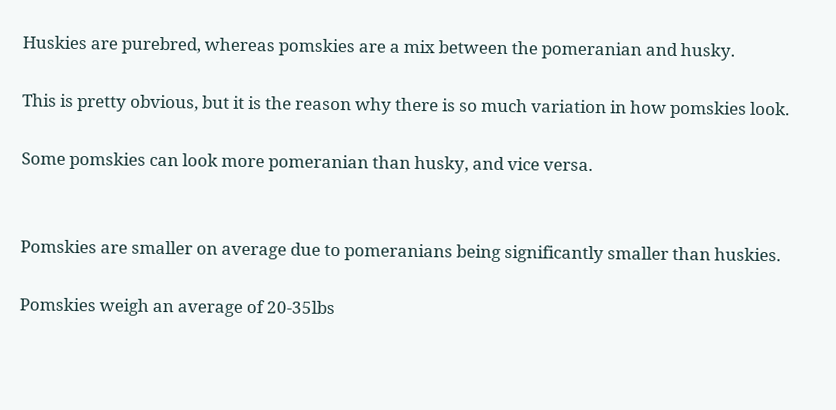Huskies are purebred, whereas pomskies are a mix between the pomeranian and husky.

This is pretty obvious, but it is the reason why there is so much variation in how pomskies look.

Some pomskies can look more pomeranian than husky, and vice versa.


Pomskies are smaller on average due to pomeranians being significantly smaller than huskies.

Pomskies weigh an average of 20-35lbs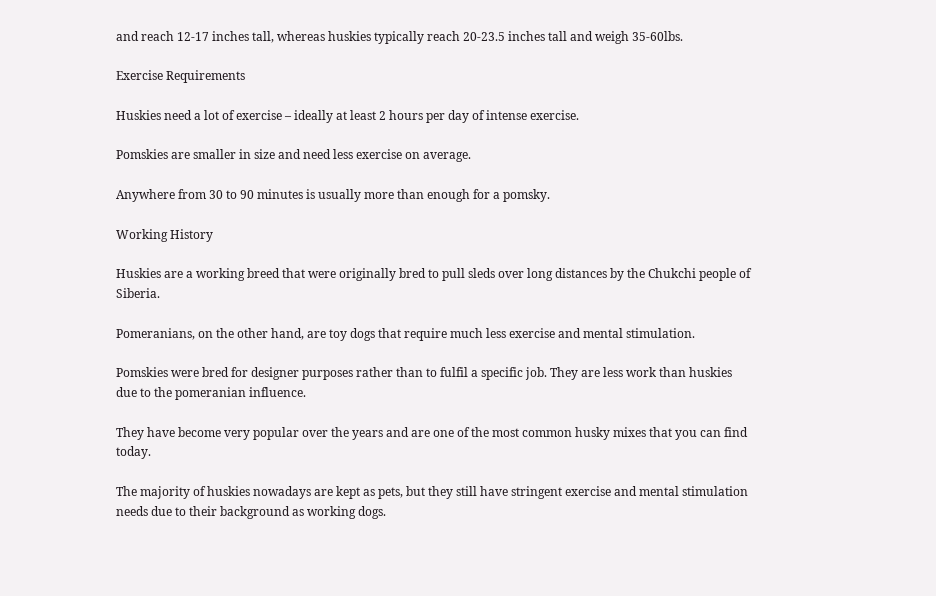and reach 12-17 inches tall, whereas huskies typically reach 20-23.5 inches tall and weigh 35-60lbs.

Exercise Requirements

Huskies need a lot of exercise – ideally at least 2 hours per day of intense exercise.

Pomskies are smaller in size and need less exercise on average.

Anywhere from 30 to 90 minutes is usually more than enough for a pomsky.

Working History

Huskies are a working breed that were originally bred to pull sleds over long distances by the Chukchi people of Siberia.

Pomeranians, on the other hand, are toy dogs that require much less exercise and mental stimulation.

Pomskies were bred for designer purposes rather than to fulfil a specific job. They are less work than huskies due to the pomeranian influence.

They have become very popular over the years and are one of the most common husky mixes that you can find today.

The majority of huskies nowadays are kept as pets, but they still have stringent exercise and mental stimulation needs due to their background as working dogs.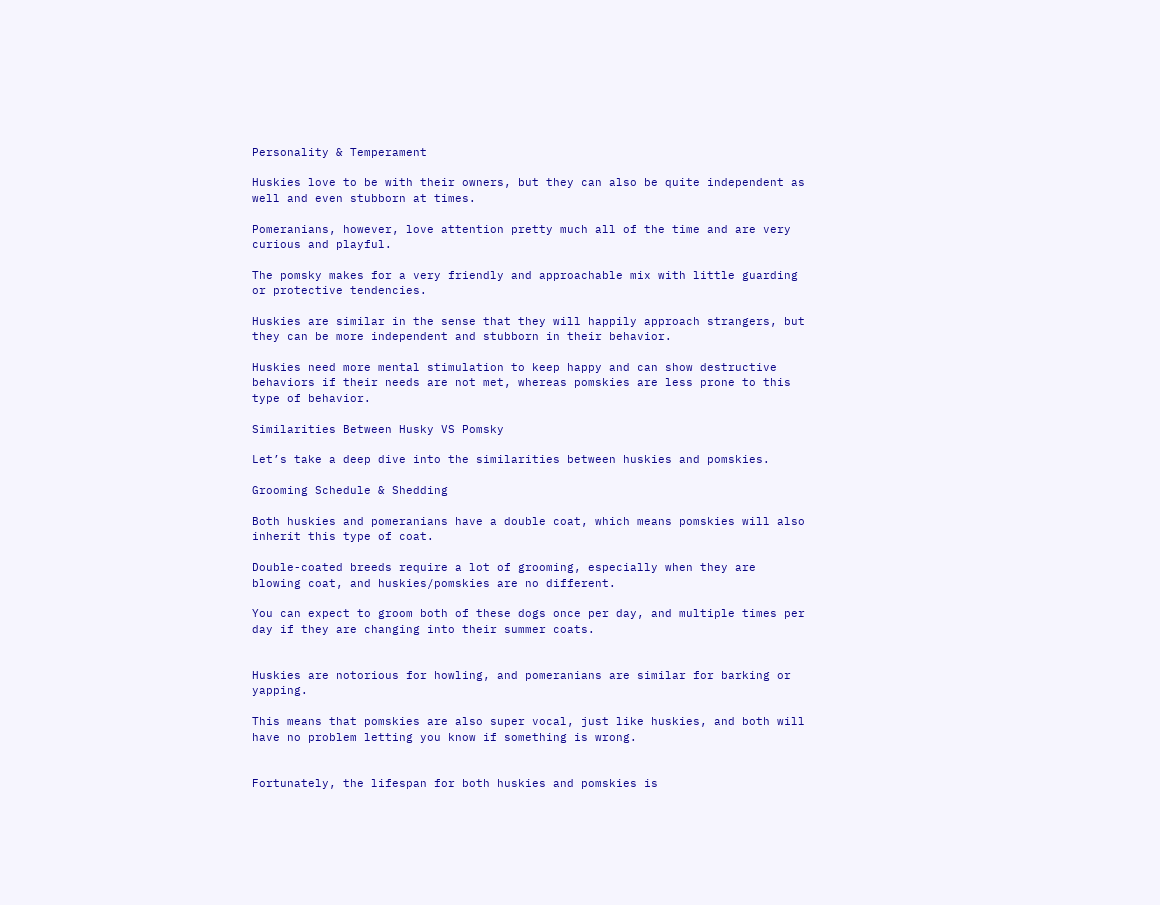Personality & Temperament

Huskies love to be with their owners, but they can also be quite independent as well and even stubborn at times.

Pomeranians, however, love attention pretty much all of the time and are very curious and playful.

The pomsky makes for a very friendly and approachable mix with little guarding or protective tendencies.

Huskies are similar in the sense that they will happily approach strangers, but they can be more independent and stubborn in their behavior.

Huskies need more mental stimulation to keep happy and can show destructive behaviors if their needs are not met, whereas pomskies are less prone to this type of behavior.

Similarities Between Husky VS Pomsky

Let’s take a deep dive into the similarities between huskies and pomskies.

Grooming Schedule & Shedding

Both huskies and pomeranians have a double coat, which means pomskies will also inherit this type of coat.

Double-coated breeds require a lot of grooming, especially when they are blowing coat, and huskies/pomskies are no different.

You can expect to groom both of these dogs once per day, and multiple times per day if they are changing into their summer coats.


Huskies are notorious for howling, and pomeranians are similar for barking or yapping.

This means that pomskies are also super vocal, just like huskies, and both will have no problem letting you know if something is wrong.


Fortunately, the lifespan for both huskies and pomskies is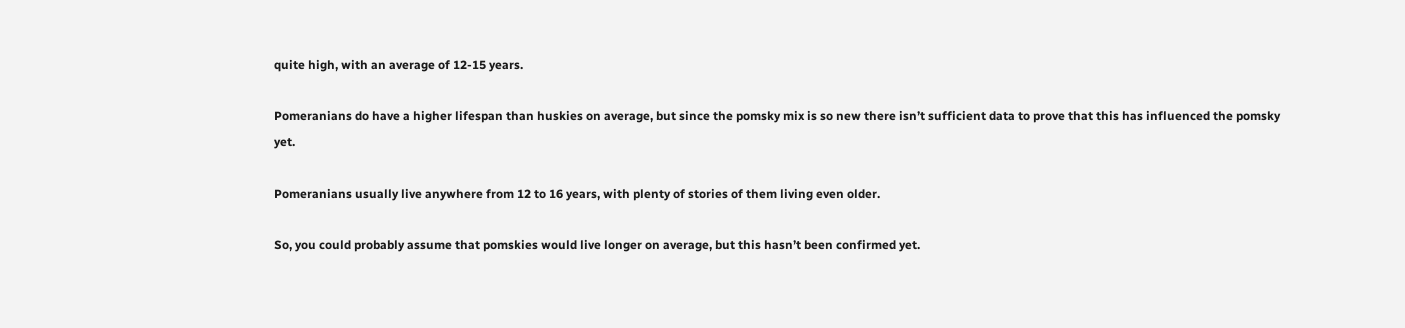quite high, with an average of 12-15 years.

Pomeranians do have a higher lifespan than huskies on average, but since the pomsky mix is so new there isn’t sufficient data to prove that this has influenced the pomsky yet.

Pomeranians usually live anywhere from 12 to 16 years, with plenty of stories of them living even older.

So, you could probably assume that pomskies would live longer on average, but this hasn’t been confirmed yet.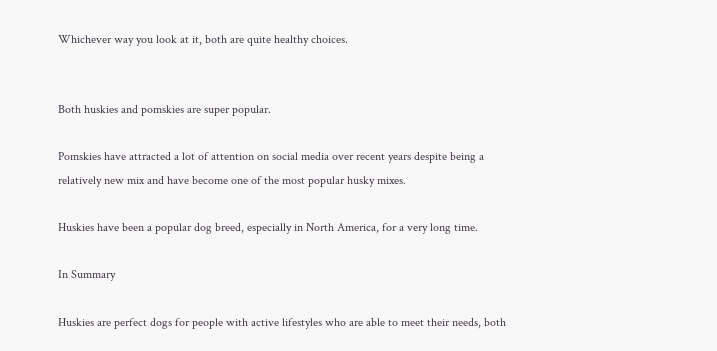Whichever way you look at it, both are quite healthy choices.


Both huskies and pomskies are super popular.

Pomskies have attracted a lot of attention on social media over recent years despite being a relatively new mix and have become one of the most popular husky mixes.

Huskies have been a popular dog breed, especially in North America, for a very long time.

In Summary

Huskies are perfect dogs for people with active lifestyles who are able to meet their needs, both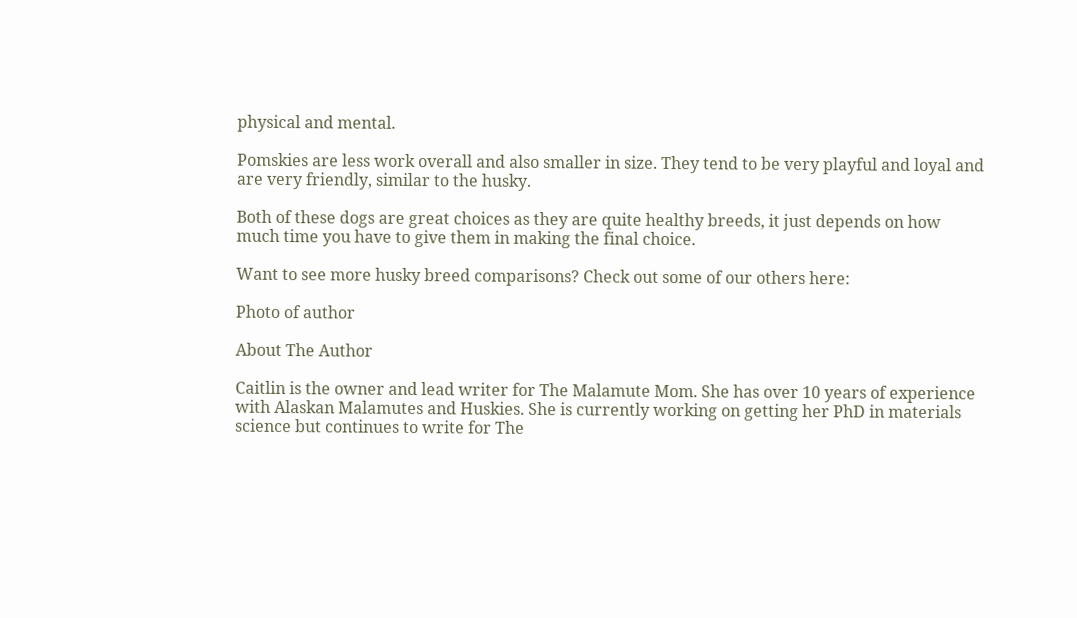physical and mental.

Pomskies are less work overall and also smaller in size. They tend to be very playful and loyal and are very friendly, similar to the husky.

Both of these dogs are great choices as they are quite healthy breeds, it just depends on how much time you have to give them in making the final choice.

Want to see more husky breed comparisons? Check out some of our others here:

Photo of author

About The Author

Caitlin is the owner and lead writer for The Malamute Mom. She has over 10 years of experience with Alaskan Malamutes and Huskies. She is currently working on getting her PhD in materials science but continues to write for The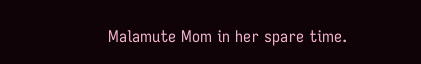Malamute Mom in her spare time.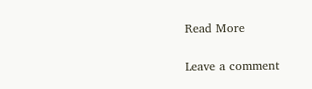Read More

Leave a comment